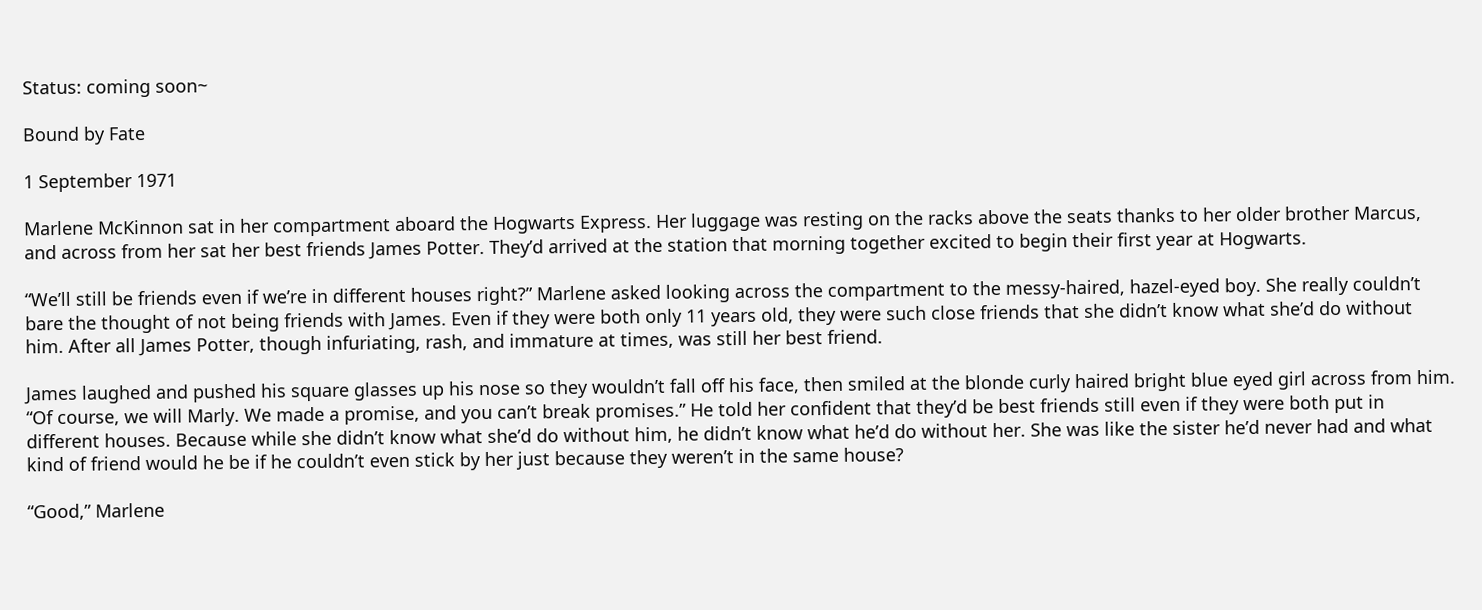Status: coming soon~

Bound by Fate

1 September 1971

Marlene McKinnon sat in her compartment aboard the Hogwarts Express. Her luggage was resting on the racks above the seats thanks to her older brother Marcus, and across from her sat her best friends James Potter. They’d arrived at the station that morning together excited to begin their first year at Hogwarts.

“We’ll still be friends even if we’re in different houses right?” Marlene asked looking across the compartment to the messy-haired, hazel-eyed boy. She really couldn’t bare the thought of not being friends with James. Even if they were both only 11 years old, they were such close friends that she didn’t know what she’d do without him. After all James Potter, though infuriating, rash, and immature at times, was still her best friend.

James laughed and pushed his square glasses up his nose so they wouldn’t fall off his face, then smiled at the blonde curly haired bright blue eyed girl across from him. “Of course, we will Marly. We made a promise, and you can’t break promises.” He told her confident that they’d be best friends still even if they were both put in different houses. Because while she didn’t know what she’d do without him, he didn’t know what he’d do without her. She was like the sister he’d never had and what kind of friend would he be if he couldn’t even stick by her just because they weren’t in the same house?

“Good,” Marlene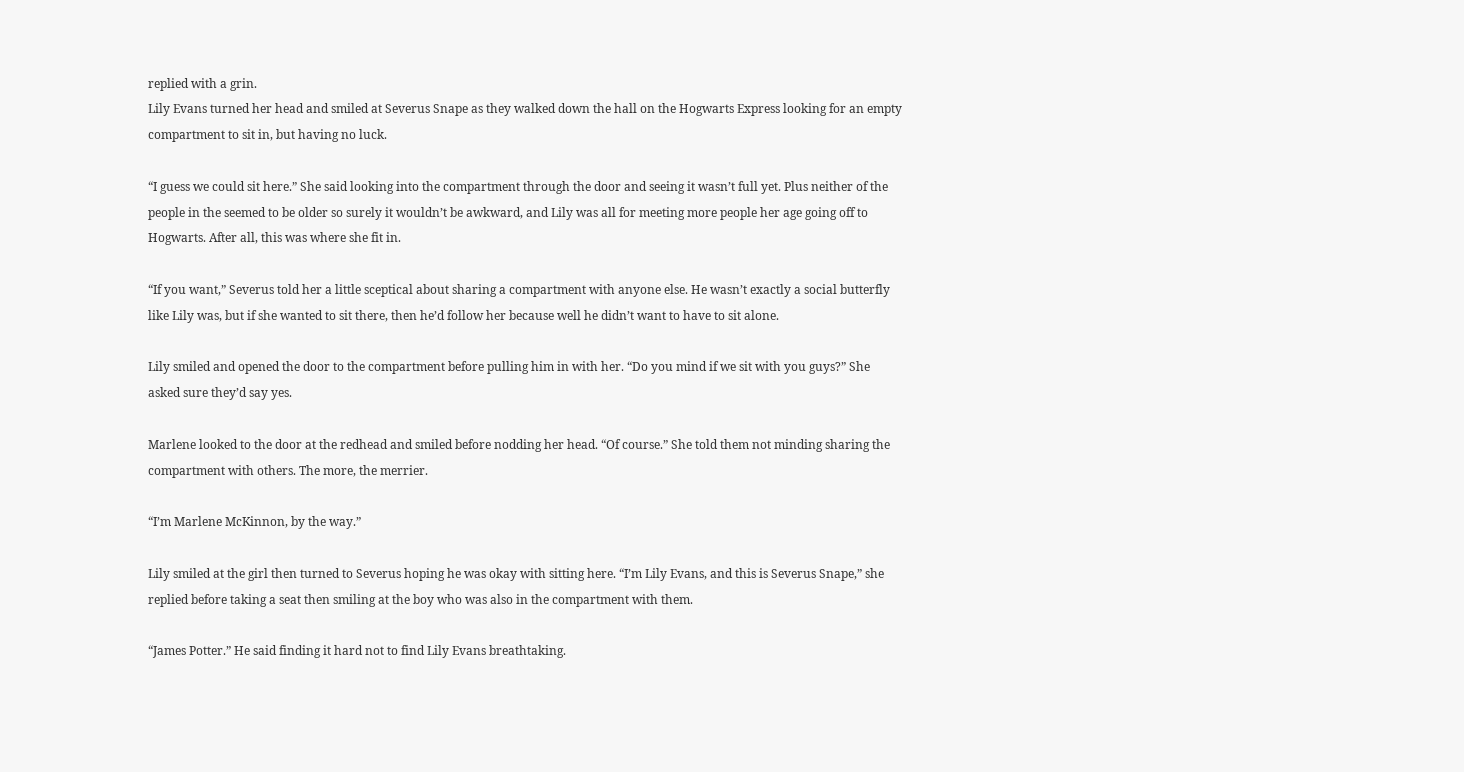replied with a grin.
Lily Evans turned her head and smiled at Severus Snape as they walked down the hall on the Hogwarts Express looking for an empty compartment to sit in, but having no luck.

“I guess we could sit here.” She said looking into the compartment through the door and seeing it wasn’t full yet. Plus neither of the people in the seemed to be older so surely it wouldn’t be awkward, and Lily was all for meeting more people her age going off to Hogwarts. After all, this was where she fit in.

“If you want,” Severus told her a little sceptical about sharing a compartment with anyone else. He wasn’t exactly a social butterfly like Lily was, but if she wanted to sit there, then he’d follow her because well he didn’t want to have to sit alone.

Lily smiled and opened the door to the compartment before pulling him in with her. “Do you mind if we sit with you guys?” She asked sure they’d say yes.

Marlene looked to the door at the redhead and smiled before nodding her head. “Of course.” She told them not minding sharing the compartment with others. The more, the merrier.

“I’m Marlene McKinnon, by the way.”

Lily smiled at the girl then turned to Severus hoping he was okay with sitting here. “I’m Lily Evans, and this is Severus Snape,” she replied before taking a seat then smiling at the boy who was also in the compartment with them.

“James Potter.” He said finding it hard not to find Lily Evans breathtaking.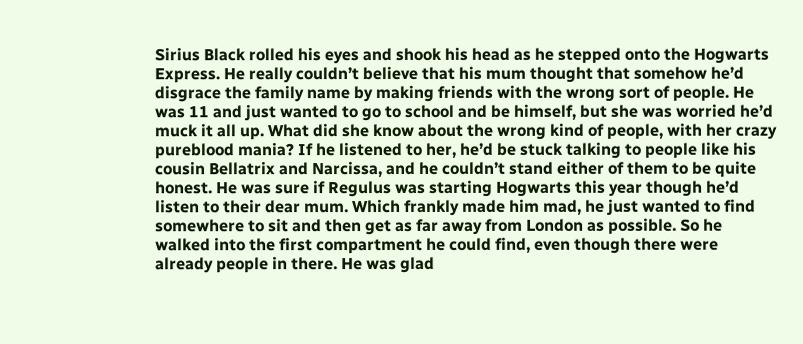Sirius Black rolled his eyes and shook his head as he stepped onto the Hogwarts Express. He really couldn’t believe that his mum thought that somehow he’d disgrace the family name by making friends with the wrong sort of people. He was 11 and just wanted to go to school and be himself, but she was worried he’d muck it all up. What did she know about the wrong kind of people, with her crazy pureblood mania? If he listened to her, he’d be stuck talking to people like his cousin Bellatrix and Narcissa, and he couldn’t stand either of them to be quite honest. He was sure if Regulus was starting Hogwarts this year though he’d listen to their dear mum. Which frankly made him mad, he just wanted to find somewhere to sit and then get as far away from London as possible. So he walked into the first compartment he could find, even though there were already people in there. He was glad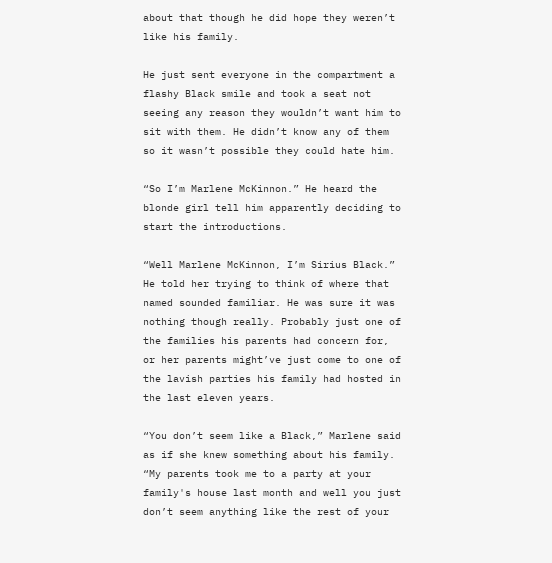about that though he did hope they weren’t like his family.

He just sent everyone in the compartment a flashy Black smile and took a seat not seeing any reason they wouldn’t want him to sit with them. He didn’t know any of them so it wasn’t possible they could hate him.

“So I’m Marlene McKinnon.” He heard the blonde girl tell him apparently deciding to start the introductions.

“Well Marlene McKinnon, I’m Sirius Black.” He told her trying to think of where that named sounded familiar. He was sure it was nothing though really. Probably just one of the families his parents had concern for, or her parents might’ve just come to one of the lavish parties his family had hosted in the last eleven years.

“You don’t seem like a Black,” Marlene said as if she knew something about his family. “My parents took me to a party at your family's house last month and well you just don’t seem anything like the rest of your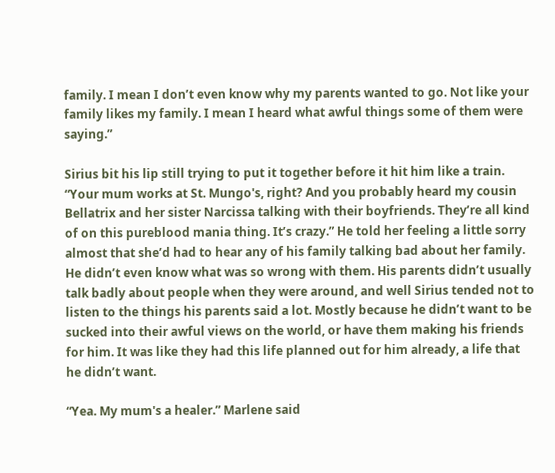family. I mean I don’t even know why my parents wanted to go. Not like your family likes my family. I mean I heard what awful things some of them were saying.”

Sirius bit his lip still trying to put it together before it hit him like a train. “Your mum works at St. Mungo's, right? And you probably heard my cousin Bellatrix and her sister Narcissa talking with their boyfriends. They’re all kind of on this pureblood mania thing. It’s crazy.” He told her feeling a little sorry almost that she’d had to hear any of his family talking bad about her family. He didn’t even know what was so wrong with them. His parents didn’t usually talk badly about people when they were around, and well Sirius tended not to listen to the things his parents said a lot. Mostly because he didn’t want to be sucked into their awful views on the world, or have them making his friends for him. It was like they had this life planned out for him already, a life that he didn’t want.

“Yea. My mum's a healer.” Marlene said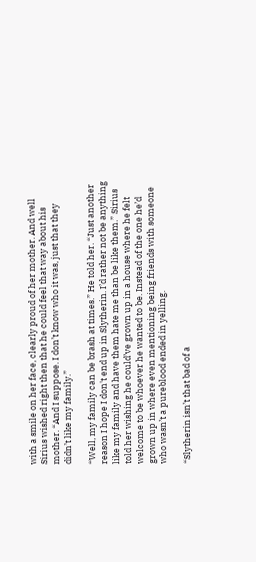with a smile on her face, clearly proud of her mother. And well Sirius wished right then that he could feel that way about his mother. “And I suppose. I don’t know who it was, just that they didn’t like my family.”

“Well, my family can be brash at times.” He told her. “Just another reason I hope I don't end up in Slytherin. I’d rather not be anything like my family and have them hate me than be like them.” Sirius told her wishing he could’ve grown up in a house where he felt welcome to be whoever he wanted to be. Instead of the one he’d grown up in where even mentioning being friends with someone who wasn’t a pureblood ended in yelling.

“Slytherin isn’t that bad of a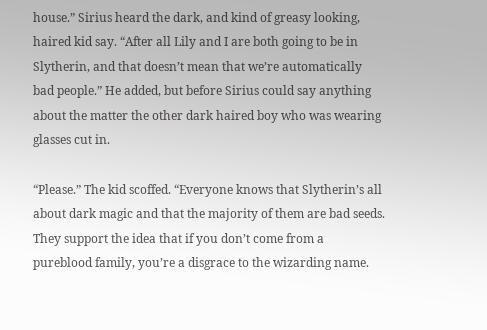house.” Sirius heard the dark, and kind of greasy looking, haired kid say. “After all Lily and I are both going to be in Slytherin, and that doesn’t mean that we’re automatically bad people.” He added, but before Sirius could say anything about the matter the other dark haired boy who was wearing glasses cut in.

“Please.” The kid scoffed. “Everyone knows that Slytherin’s all about dark magic and that the majority of them are bad seeds. They support the idea that if you don’t come from a pureblood family, you’re a disgrace to the wizarding name.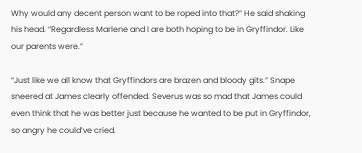Why would any decent person want to be roped into that?” He said shaking his head. “Regardless Marlene and I are both hoping to be in Gryffindor. Like our parents were.”

“Just like we all know that Gryffindors are brazen and bloody gits.” Snape sneered at James clearly offended. Severus was so mad that James could even think that he was better just because he wanted to be put in Gryffindor, so angry he could’ve cried.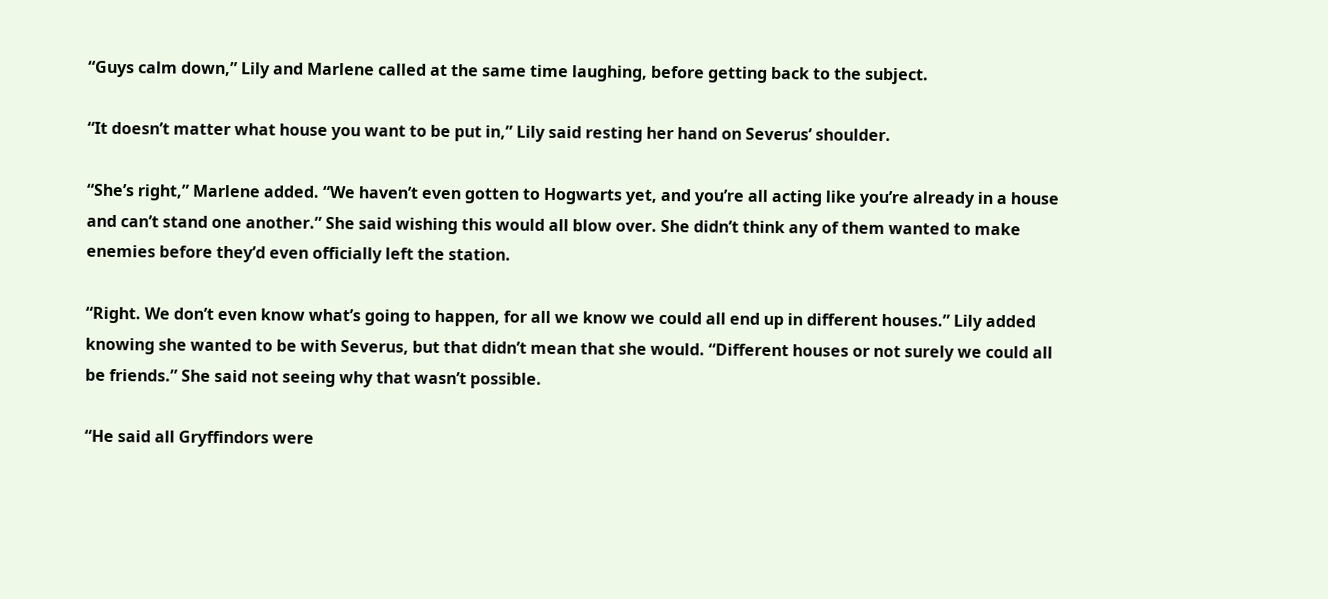“Guys calm down,” Lily and Marlene called at the same time laughing, before getting back to the subject.

“It doesn’t matter what house you want to be put in,” Lily said resting her hand on Severus’ shoulder.

“She’s right,” Marlene added. “We haven’t even gotten to Hogwarts yet, and you’re all acting like you’re already in a house and can’t stand one another.” She said wishing this would all blow over. She didn’t think any of them wanted to make enemies before they’d even officially left the station.

“Right. We don’t even know what’s going to happen, for all we know we could all end up in different houses.” Lily added knowing she wanted to be with Severus, but that didn’t mean that she would. “Different houses or not surely we could all be friends.” She said not seeing why that wasn’t possible.

“He said all Gryffindors were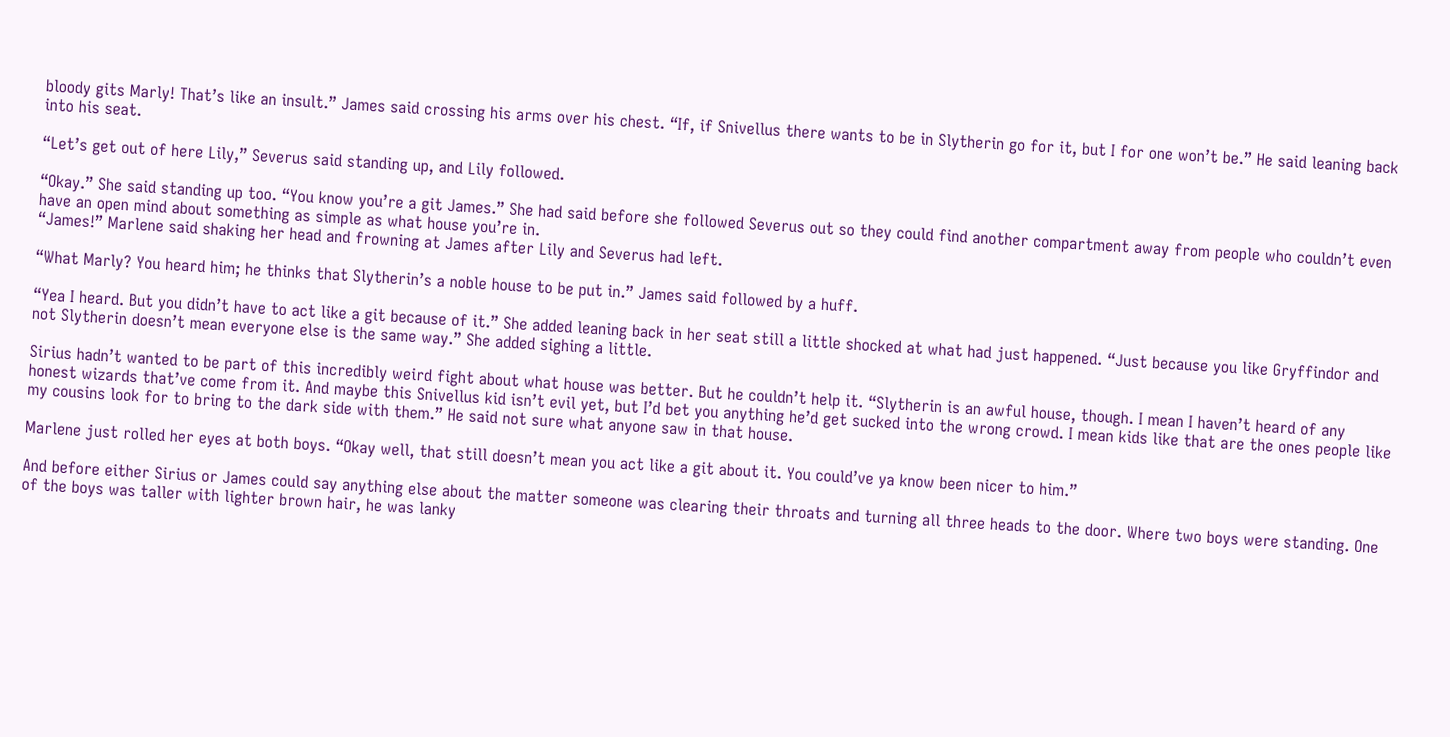bloody gits Marly! That’s like an insult.” James said crossing his arms over his chest. “If, if Snivellus there wants to be in Slytherin go for it, but I for one won’t be.” He said leaning back into his seat.

“Let’s get out of here Lily,” Severus said standing up, and Lily followed.

“Okay.” She said standing up too. “You know you’re a git James.” She had said before she followed Severus out so they could find another compartment away from people who couldn’t even have an open mind about something as simple as what house you’re in.
“James!” Marlene said shaking her head and frowning at James after Lily and Severus had left.

“What Marly? You heard him; he thinks that Slytherin’s a noble house to be put in.” James said followed by a huff.

“Yea I heard. But you didn’t have to act like a git because of it.” She added leaning back in her seat still a little shocked at what had just happened. “Just because you like Gryffindor and not Slytherin doesn’t mean everyone else is the same way.” She added sighing a little.

Sirius hadn’t wanted to be part of this incredibly weird fight about what house was better. But he couldn’t help it. “Slytherin is an awful house, though. I mean I haven’t heard of any honest wizards that’ve come from it. And maybe this Snivellus kid isn’t evil yet, but I’d bet you anything he’d get sucked into the wrong crowd. I mean kids like that are the ones people like my cousins look for to bring to the dark side with them.” He said not sure what anyone saw in that house.

Marlene just rolled her eyes at both boys. “Okay well, that still doesn’t mean you act like a git about it. You could’ve ya know been nicer to him.”

And before either Sirius or James could say anything else about the matter someone was clearing their throats and turning all three heads to the door. Where two boys were standing. One of the boys was taller with lighter brown hair, he was lanky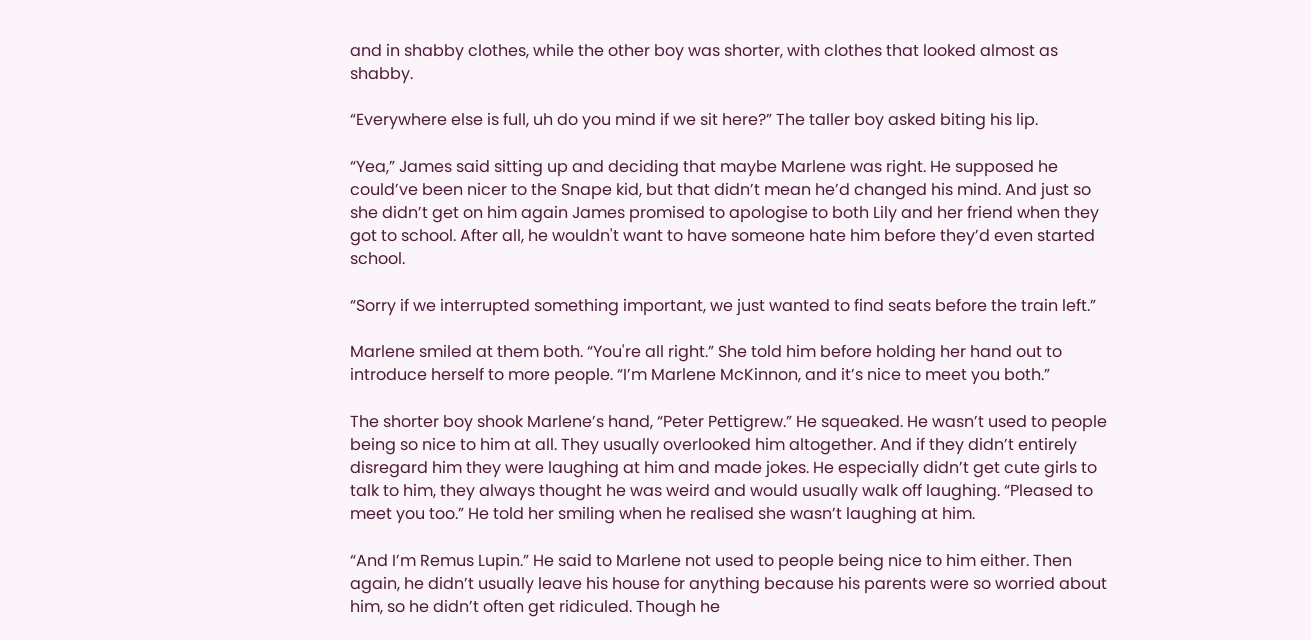and in shabby clothes, while the other boy was shorter, with clothes that looked almost as shabby.

“Everywhere else is full, uh do you mind if we sit here?” The taller boy asked biting his lip.

“Yea,” James said sitting up and deciding that maybe Marlene was right. He supposed he could’ve been nicer to the Snape kid, but that didn’t mean he’d changed his mind. And just so she didn’t get on him again James promised to apologise to both Lily and her friend when they got to school. After all, he wouldn't want to have someone hate him before they’d even started school.

“Sorry if we interrupted something important, we just wanted to find seats before the train left.”

Marlene smiled at them both. “You're all right.” She told him before holding her hand out to introduce herself to more people. “I’m Marlene McKinnon, and it’s nice to meet you both.”

The shorter boy shook Marlene’s hand, “Peter Pettigrew.” He squeaked. He wasn’t used to people being so nice to him at all. They usually overlooked him altogether. And if they didn’t entirely disregard him they were laughing at him and made jokes. He especially didn’t get cute girls to talk to him, they always thought he was weird and would usually walk off laughing. “Pleased to meet you too.” He told her smiling when he realised she wasn’t laughing at him.

“And I’m Remus Lupin.” He said to Marlene not used to people being nice to him either. Then again, he didn’t usually leave his house for anything because his parents were so worried about him, so he didn’t often get ridiculed. Though he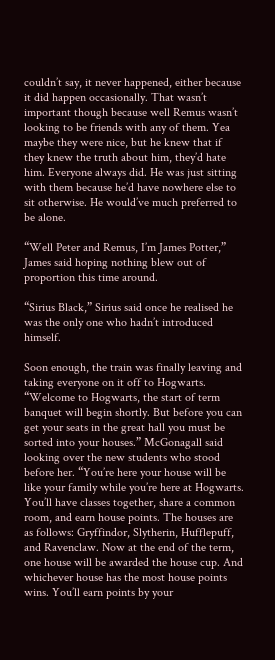couldn’t say, it never happened, either because it did happen occasionally. That wasn’t important though because well Remus wasn’t looking to be friends with any of them. Yea maybe they were nice, but he knew that if they knew the truth about him, they’d hate him. Everyone always did. He was just sitting with them because he’d have nowhere else to sit otherwise. He would’ve much preferred to be alone.

“Well Peter and Remus, I’m James Potter,” James said hoping nothing blew out of proportion this time around.

“Sirius Black,” Sirius said once he realised he was the only one who hadn’t introduced himself.

Soon enough, the train was finally leaving and taking everyone on it off to Hogwarts.
“Welcome to Hogwarts, the start of term banquet will begin shortly. But before you can get your seats in the great hall you must be sorted into your houses.” McGonagall said looking over the new students who stood before her. “You’re here your house will be like your family while you’re here at Hogwarts. You’ll have classes together, share a common room, and earn house points. The houses are as follows: Gryffindor, Slytherin, Hufflepuff, and Ravenclaw. Now at the end of the term, one house will be awarded the house cup. And whichever house has the most house points wins. You’ll earn points by your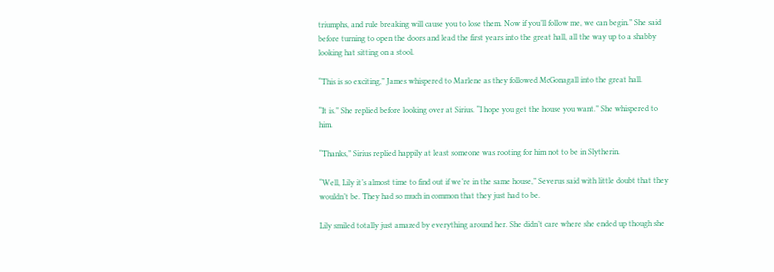triumphs, and rule breaking will cause you to lose them. Now if you’ll follow me, we can begin.” She said before turning to open the doors and lead the first years into the great hall, all the way up to a shabby looking hat sitting on a stool.

“This is so exciting,” James whispered to Marlene as they followed McGonagall into the great hall.

“It is.” She replied before looking over at Sirius. “I hope you get the house you want.” She whispered to him.

“Thanks,” Sirius replied happily at least someone was rooting for him not to be in Slytherin.

“Well, Lily it’s almost time to find out if we’re in the same house,” Severus said with little doubt that they wouldn’t be. They had so much in common that they just had to be.

Lily smiled totally just amazed by everything around her. She didn’t care where she ended up though she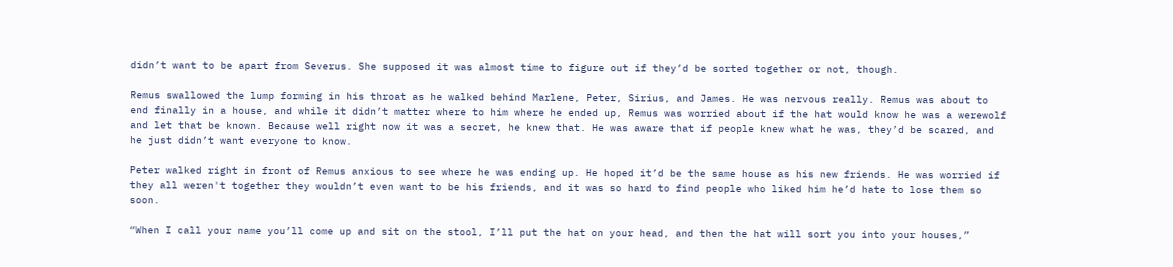didn’t want to be apart from Severus. She supposed it was almost time to figure out if they’d be sorted together or not, though.

Remus swallowed the lump forming in his throat as he walked behind Marlene, Peter, Sirius, and James. He was nervous really. Remus was about to end finally in a house, and while it didn’t matter where to him where he ended up, Remus was worried about if the hat would know he was a werewolf and let that be known. Because well right now it was a secret, he knew that. He was aware that if people knew what he was, they’d be scared, and he just didn’t want everyone to know.

Peter walked right in front of Remus anxious to see where he was ending up. He hoped it’d be the same house as his new friends. He was worried if they all weren't together they wouldn’t even want to be his friends, and it was so hard to find people who liked him he’d hate to lose them so soon.

“When I call your name you’ll come up and sit on the stool, I’ll put the hat on your head, and then the hat will sort you into your houses,”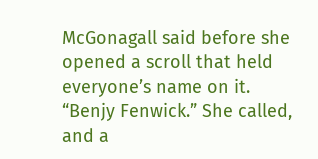McGonagall said before she opened a scroll that held everyone’s name on it. “Benjy Fenwick.” She called, and a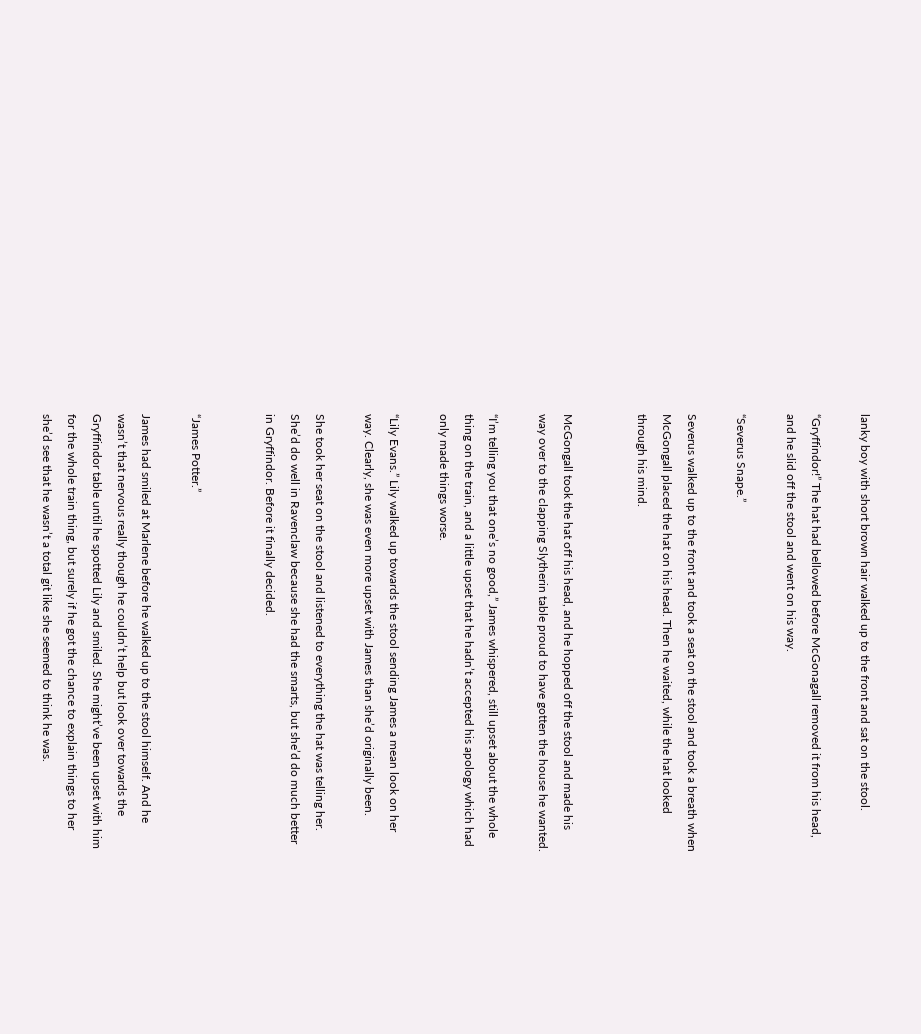lanky boy with short brown hair walked up to the front and sat on the stool.

“Gryffindor!” The hat had bellowed before McGonagall removed it from his head, and he slid off the stool and went on his way.

“Severus Snape.”

Severus walked up to the front and took a seat on the stool and took a breath when McGongall placed the hat on his head. Then he waited, while the hat looked through his mind.


McGongall took the hat off his head, and he hopped off the stool and made his way over to the clapping Slytherin table proud to have gotten the house he wanted.

“I’m telling you that one’s no good,” James whispered, still upset about the whole thing on the train, and a little upset that he hadn’t accepted his apology which had only made things worse.

“Lily Evans.” Lily walked up towards the stool sending James a mean look on her way. Clearly, she was even more upset with James than she’d originally been.

She took her seat on the stool and listened to everything the hat was telling her. She’d do well in Ravenclaw because she had the smarts, but she’d do much better in Gryffindor. Before it finally decided.


“James Potter.”

James had smiled at Marlene before he walked up to the stool himself. And he wasn’t that nervous really though he couldn’t help but look over towards the Gryffindor table until he spotted Lily and smiled. She might’ve been upset with him for the whole train thing, but surely if he got the chance to explain things to her she’d see that he wasn’t a total git like she seemed to think he was.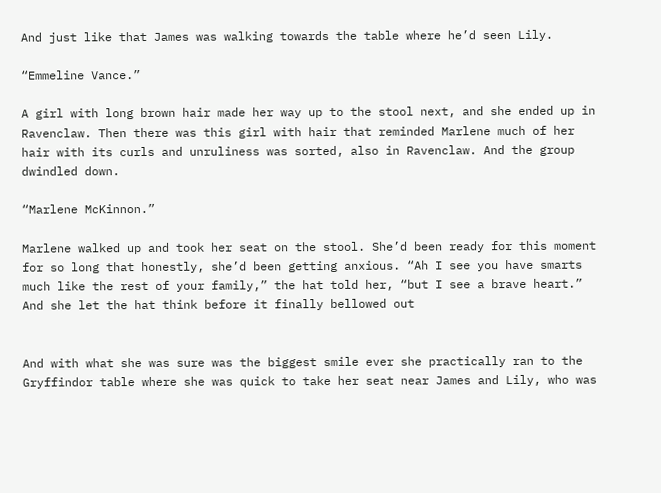And just like that James was walking towards the table where he’d seen Lily.

“Emmeline Vance.”

A girl with long brown hair made her way up to the stool next, and she ended up in Ravenclaw. Then there was this girl with hair that reminded Marlene much of her hair with its curls and unruliness was sorted, also in Ravenclaw. And the group dwindled down.

“Marlene McKinnon.”

Marlene walked up and took her seat on the stool. She’d been ready for this moment for so long that honestly, she’d been getting anxious. “Ah I see you have smarts much like the rest of your family,” the hat told her, “but I see a brave heart.” And she let the hat think before it finally bellowed out


And with what she was sure was the biggest smile ever she practically ran to the Gryffindor table where she was quick to take her seat near James and Lily, who was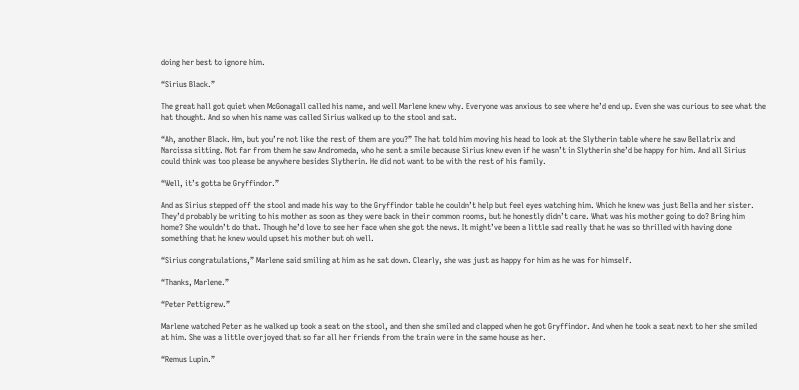doing her best to ignore him.

“Sirius Black.”

The great hall got quiet when McGonagall called his name, and well Marlene knew why. Everyone was anxious to see where he’d end up. Even she was curious to see what the hat thought. And so when his name was called Sirius walked up to the stool and sat.

“Ah, another Black. Hm, but you’re not like the rest of them are you?” The hat told him moving his head to look at the Slytherin table where he saw Bellatrix and Narcissa sitting. Not far from them he saw Andromeda, who he sent a smile because Sirius knew even if he wasn’t in Slytherin she’d be happy for him. And all Sirius could think was too please be anywhere besides Slytherin. He did not want to be with the rest of his family.

“Well, it’s gotta be Gryffindor.”

And as Sirius stepped off the stool and made his way to the Gryffindor table he couldn’t help but feel eyes watching him. Which he knew was just Bella and her sister. They’d probably be writing to his mother as soon as they were back in their common rooms, but he honestly didn’t care. What was his mother going to do? Bring him home? She wouldn’t do that. Though he’d love to see her face when she got the news. It might’ve been a little sad really that he was so thrilled with having done something that he knew would upset his mother but oh well.

“Sirius congratulations,” Marlene said smiling at him as he sat down. Clearly, she was just as happy for him as he was for himself.

“Thanks, Marlene.”

“Peter Pettigrew.”

Marlene watched Peter as he walked up took a seat on the stool, and then she smiled and clapped when he got Gryffindor. And when he took a seat next to her she smiled at him. She was a little overjoyed that so far all her friends from the train were in the same house as her.

“Remus Lupin.”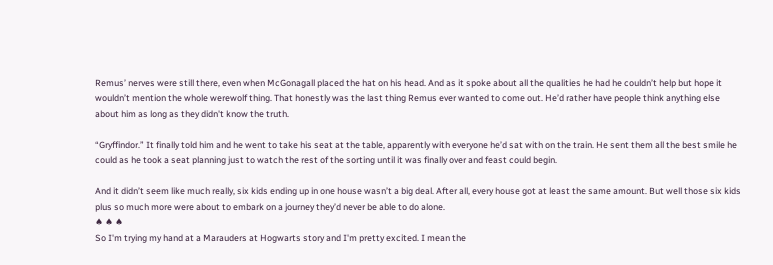Remus’ nerves were still there, even when McGonagall placed the hat on his head. And as it spoke about all the qualities he had he couldn’t help but hope it wouldn’t mention the whole werewolf thing. That honestly was the last thing Remus ever wanted to come out. He’d rather have people think anything else about him as long as they didn't know the truth.

“Gryffindor.” It finally told him and he went to take his seat at the table, apparently with everyone he’d sat with on the train. He sent them all the best smile he could as he took a seat planning just to watch the rest of the sorting until it was finally over and feast could begin.

And it didn’t seem like much really, six kids ending up in one house wasn’t a big deal. After all, every house got at least the same amount. But well those six kids plus so much more were about to embark on a journey they’d never be able to do alone.
♠ ♠ ♠
So I'm trying my hand at a Marauders at Hogwarts story and I'm pretty excited. I mean the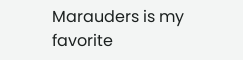Marauders is my favorite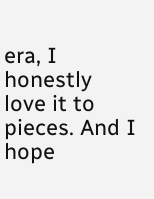era, I honestly love it to pieces. And I hope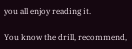you all enjoy reading it.

You know the drill, recommend,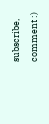subscribe, comment :)